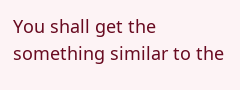You shall get the something similar to the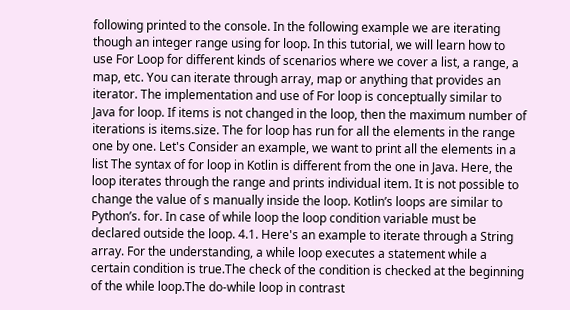following printed to the console. In the following example we are iterating though an integer range using for loop. In this tutorial, we will learn how to use For Loop for different kinds of scenarios where we cover a list, a range, a map, etc. You can iterate through array, map or anything that provides an iterator. The implementation and use of For loop is conceptually similar to Java for loop. If items is not changed in the loop, then the maximum number of iterations is items.size. The for loop has run for all the elements in the range one by one. Let's Consider an example, we want to print all the elements in a list The syntax of for loop in Kotlin is different from the one in Java. Here, the loop iterates through the range and prints individual item. It is not possible to change the value of s manually inside the loop. Kotlin’s loops are similar to Python’s. for. In case of while loop the loop condition variable must be declared outside the loop. 4.1. Here's an example to iterate through a String array. For the understanding, a while loop executes a statement while a certain condition is true.The check of the condition is checked at the beginning of the while loop.The do-while loop in contrast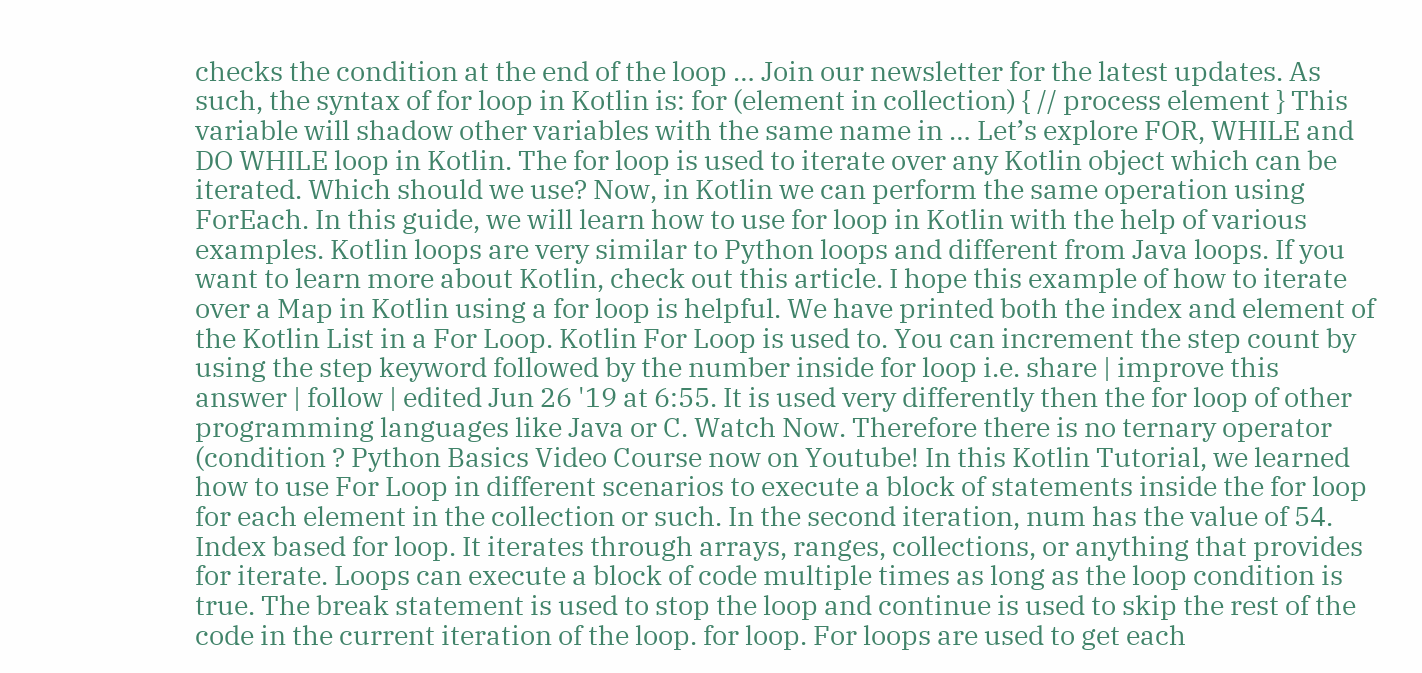checks the condition at the end of the loop … Join our newsletter for the latest updates. As such, the syntax of for loop in Kotlin is: for (element in collection) { // process element } This variable will shadow other variables with the same name in … Let’s explore FOR, WHILE and DO WHILE loop in Kotlin. The for loop is used to iterate over any Kotlin object which can be iterated. Which should we use? Now, in Kotlin we can perform the same operation using ForEach. In this guide, we will learn how to use for loop in Kotlin with the help of various examples. Kotlin loops are very similar to Python loops and different from Java loops. If you want to learn more about Kotlin, check out this article. I hope this example of how to iterate over a Map in Kotlin using a for loop is helpful. We have printed both the index and element of the Kotlin List in a For Loop. Kotlin For Loop is used to. You can increment the step count by using the step keyword followed by the number inside for loop i.e. share | improve this answer | follow | edited Jun 26 '19 at 6:55. It is used very differently then the for loop of other programming languages like Java or C. Watch Now. Therefore there is no ternary operator (condition ? Python Basics Video Course now on Youtube! In this Kotlin Tutorial, we learned how to use For Loop in different scenarios to execute a block of statements inside the for loop for each element in the collection or such. In the second iteration, num has the value of 54. Index based for loop. It iterates through arrays, ranges, collections, or anything that provides for iterate. Loops can execute a block of code multiple times as long as the loop condition is true. The break statement is used to stop the loop and continue is used to skip the rest of the code in the current iteration of the loop. for loop. For loops are used to get each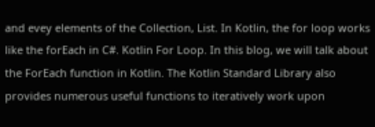and evey elements of the Collection, List. In Kotlin, the for loop works like the forEach in C#. Kotlin For Loop. In this blog, we will talk about the ForEach function in Kotlin. The Kotlin Standard Library also provides numerous useful functions to iteratively work upon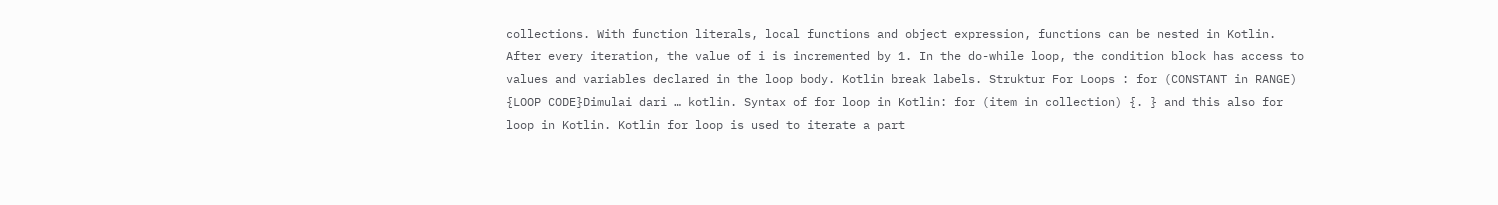collections. With function literals, local functions and object expression, functions can be nested in Kotlin. After every iteration, the value of i is incremented by 1. In the do-while loop, the condition block has access to values and variables declared in the loop body. Kotlin break labels. Struktur For Loops : for (CONSTANT in RANGE) {LOOP CODE}Dimulai dari … kotlin. Syntax of for loop in Kotlin: for (item in collection) {. } and this also for loop in Kotlin. Kotlin for loop is used to iterate a part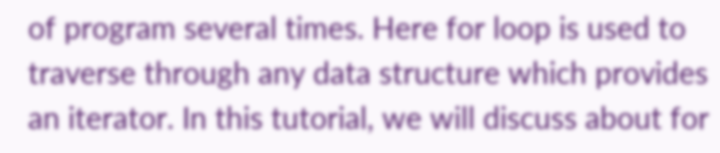of program several times. Here for loop is used to traverse through any data structure which provides an iterator. In this tutorial, we will discuss about for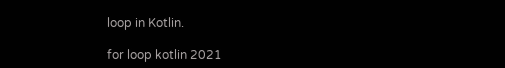loop in Kotlin.

for loop kotlin 2021